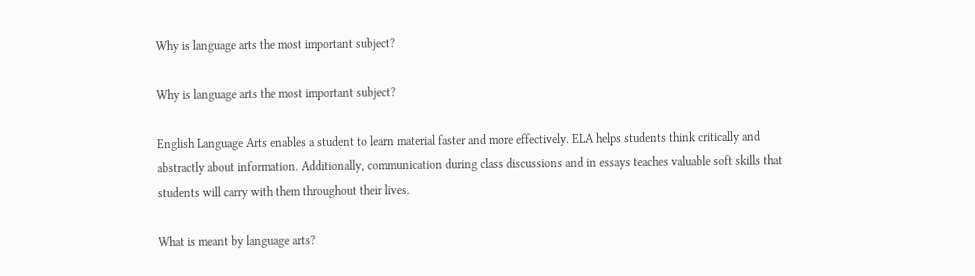Why is language arts the most important subject?

Why is language arts the most important subject?

English Language Arts enables a student to learn material faster and more effectively. ELA helps students think critically and abstractly about information. Additionally, communication during class discussions and in essays teaches valuable soft skills that students will carry with them throughout their lives.

What is meant by language arts?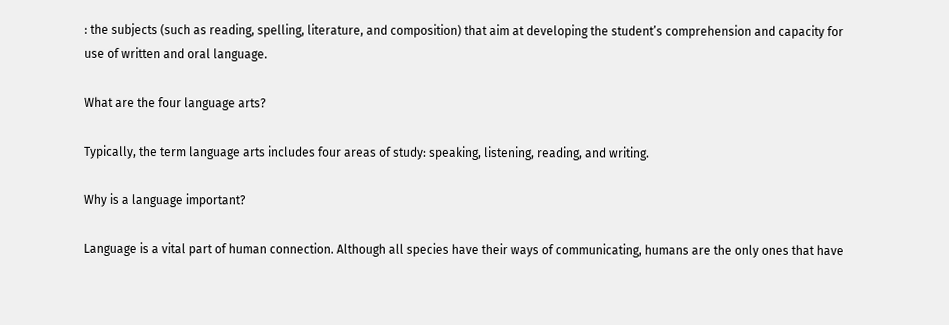: the subjects (such as reading, spelling, literature, and composition) that aim at developing the student’s comprehension and capacity for use of written and oral language.

What are the four language arts?

Typically, the term language arts includes four areas of study: speaking, listening, reading, and writing.

Why is a language important?

Language is a vital part of human connection. Although all species have their ways of communicating, humans are the only ones that have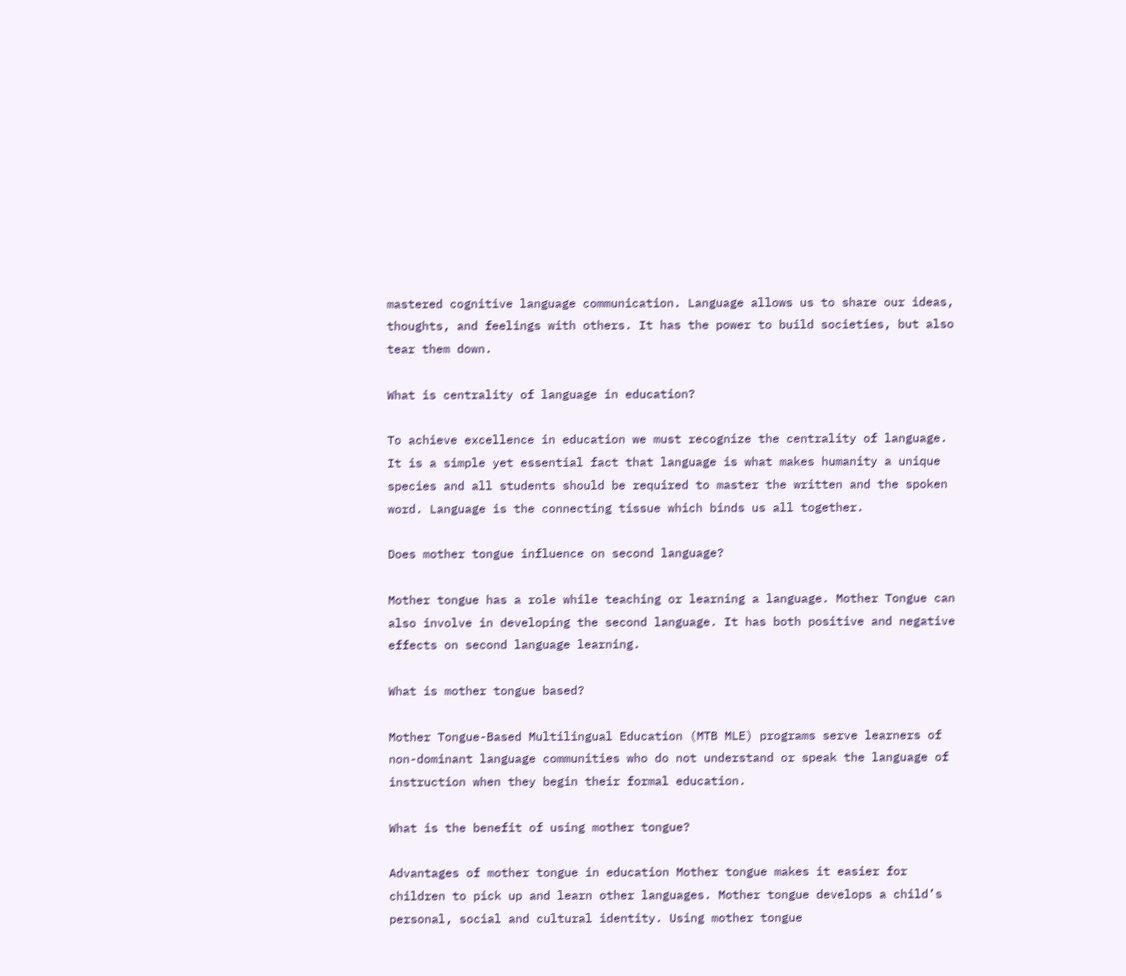mastered cognitive language communication. Language allows us to share our ideas, thoughts, and feelings with others. It has the power to build societies, but also tear them down.

What is centrality of language in education?

To achieve excellence in education we must recognize the centrality of language. It is a simple yet essential fact that language is what makes humanity a unique species and all students should be required to master the written and the spoken word. Language is the connecting tissue which binds us all together.

Does mother tongue influence on second language?

Mother tongue has a role while teaching or learning a language. Mother Tongue can also involve in developing the second language. It has both positive and negative effects on second language learning.

What is mother tongue based?

Mother Tongue-Based Multilingual Education (MTB MLE) programs serve learners of non-dominant language communities who do not understand or speak the language of instruction when they begin their formal education.

What is the benefit of using mother tongue?

Advantages of mother tongue in education Mother tongue makes it easier for children to pick up and learn other languages. Mother tongue develops a child’s personal, social and cultural identity. Using mother tongue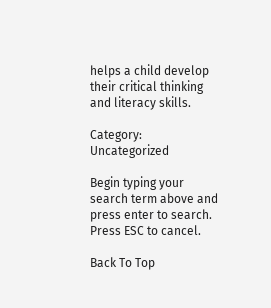helps a child develop their critical thinking and literacy skills.

Category: Uncategorized

Begin typing your search term above and press enter to search. Press ESC to cancel.

Back To Top